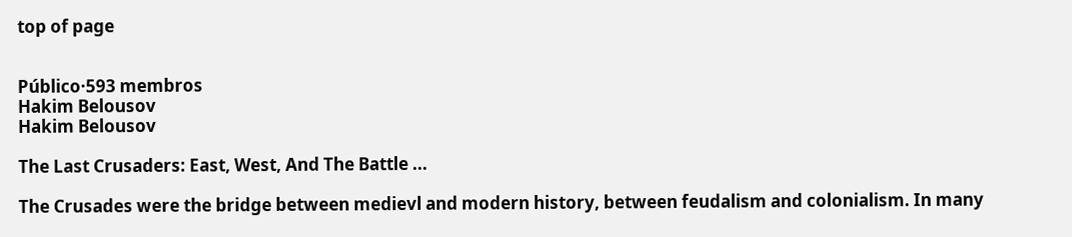top of page


Público·593 membros
Hakim Belousov
Hakim Belousov

The Last Crusaders: East, West, And The Battle ...

The Crusades were the bridge between medievl and modern history, between feudalism and colonialism. In many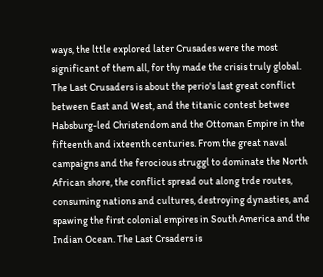ways, the lttle explored later Crusades were the most significant of them all, for thy made the crisis truly global. The Last Crusaders is about the perio's last great conflict between East and West, and the titanic contest betwee Habsburg-led Christendom and the Ottoman Empire in the fifteenth and ixteenth centuries. From the great naval campaigns and the ferocious struggl to dominate the North African shore, the conflict spread out along trde routes, consuming nations and cultures, destroying dynasties, and spawing the first colonial empires in South America and the Indian Ocean. The Last Crsaders is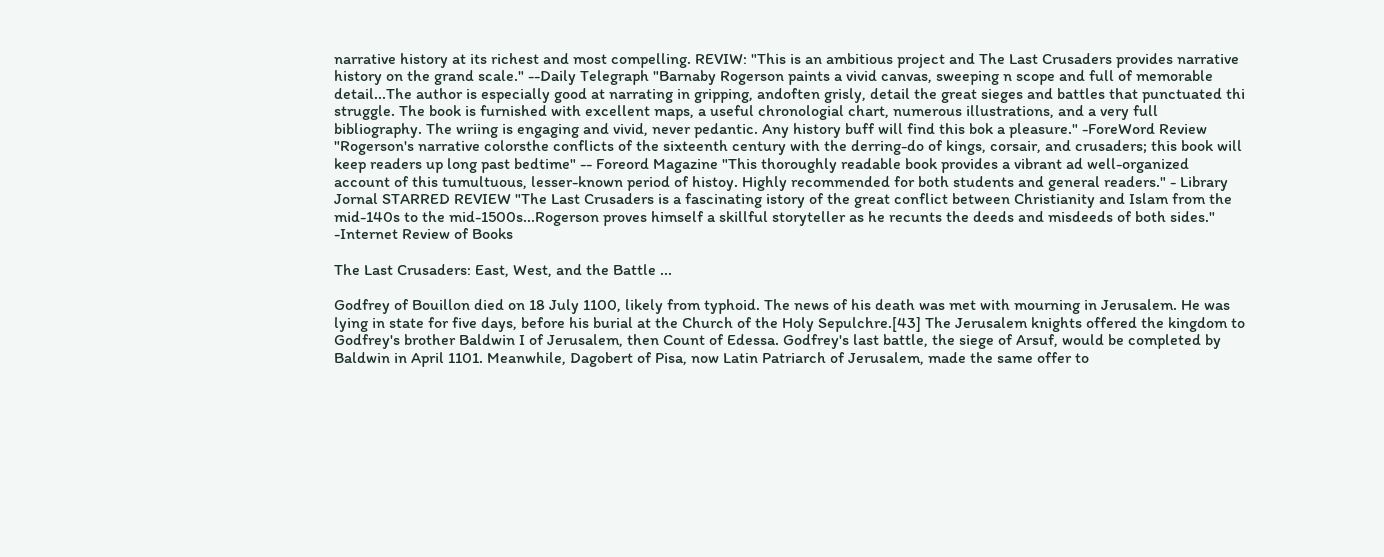narrative history at its richest and most compelling. REVIW: "This is an ambitious project and The Last Crusaders provides narrative history on the grand scale." --Daily Telegraph "Barnaby Rogerson paints a vivid canvas, sweeping n scope and full of memorable detail...The author is especially good at narrating in gripping, andoften grisly, detail the great sieges and battles that punctuated thi struggle. The book is furnished with excellent maps, a useful chronologial chart, numerous illustrations, and a very full bibliography. The wriing is engaging and vivid, never pedantic. Any history buff will find this bok a pleasure." -ForeWord Review "Rogerson's narrative colorsthe conflicts of the sixteenth century with the derring-do of kings, corsair, and crusaders; this book will keep readers up long past bedtime" -- Foreord Magazine "This thoroughly readable book provides a vibrant ad well-organized account of this tumultuous, lesser-known period of histoy. Highly recommended for both students and general readers." - Library Jornal STARRED REVIEW "The Last Crusaders is a fascinating istory of the great conflict between Christianity and Islam from the mid-140s to the mid-1500s...Rogerson proves himself a skillful storyteller as he recunts the deeds and misdeeds of both sides." -Internet Review of Books

The Last Crusaders: East, West, and the Battle ...

Godfrey of Bouillon died on 18 July 1100, likely from typhoid. The news of his death was met with mourning in Jerusalem. He was lying in state for five days, before his burial at the Church of the Holy Sepulchre.[43] The Jerusalem knights offered the kingdom to Godfrey's brother Baldwin I of Jerusalem, then Count of Edessa. Godfrey's last battle, the siege of Arsuf, would be completed by Baldwin in April 1101. Meanwhile, Dagobert of Pisa, now Latin Patriarch of Jerusalem, made the same offer to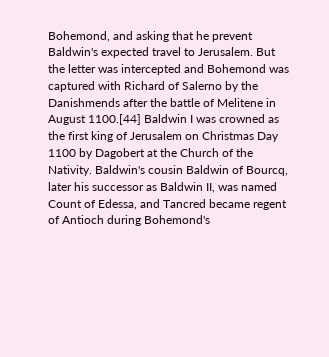Bohemond, and asking that he prevent Baldwin's expected travel to Jerusalem. But the letter was intercepted and Bohemond was captured with Richard of Salerno by the Danishmends after the battle of Melitene in August 1100.[44] Baldwin I was crowned as the first king of Jerusalem on Christmas Day 1100 by Dagobert at the Church of the Nativity. Baldwin's cousin Baldwin of Bourcq, later his successor as Baldwin II, was named Count of Edessa, and Tancred became regent of Antioch during Bohemond's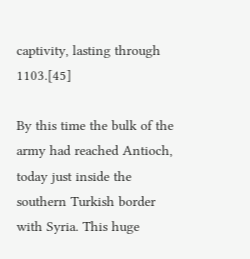captivity, lasting through 1103.[45]

By this time the bulk of the army had reached Antioch, today just inside the southern Turkish border with Syria. This huge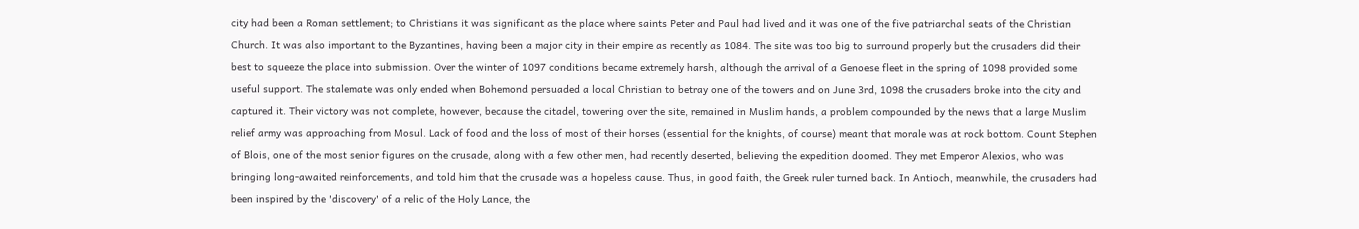city had been a Roman settlement; to Christians it was significant as the place where saints Peter and Paul had lived and it was one of the five patriarchal seats of the Christian Church. It was also important to the Byzantines, having been a major city in their empire as recently as 1084. The site was too big to surround properly but the crusaders did their best to squeeze the place into submission. Over the winter of 1097 conditions became extremely harsh, although the arrival of a Genoese fleet in the spring of 1098 provided some useful support. The stalemate was only ended when Bohemond persuaded a local Christian to betray one of the towers and on June 3rd, 1098 the crusaders broke into the city and captured it. Their victory was not complete, however, because the citadel, towering over the site, remained in Muslim hands, a problem compounded by the news that a large Muslim relief army was approaching from Mosul. Lack of food and the loss of most of their horses (essential for the knights, of course) meant that morale was at rock bottom. Count Stephen of Blois, one of the most senior figures on the crusade, along with a few other men, had recently deserted, believing the expedition doomed. They met Emperor Alexios, who was bringing long-awaited reinforcements, and told him that the crusade was a hopeless cause. Thus, in good faith, the Greek ruler turned back. In Antioch, meanwhile, the crusaders had been inspired by the 'discovery' of a relic of the Holy Lance, the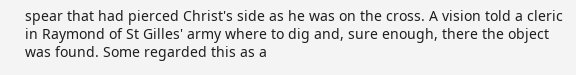spear that had pierced Christ's side as he was on the cross. A vision told a cleric in Raymond of St Gilles' army where to dig and, sure enough, there the object was found. Some regarded this as a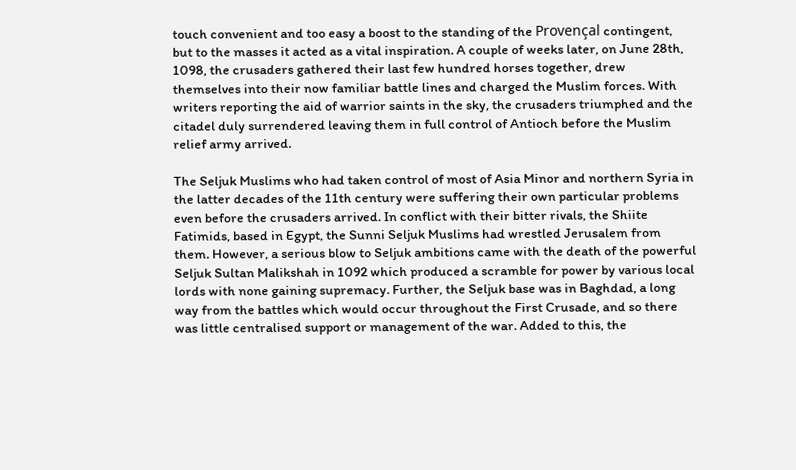touch convenient and too easy a boost to the standing of the Provençal contingent, but to the masses it acted as a vital inspiration. A couple of weeks later, on June 28th, 1098, the crusaders gathered their last few hundred horses together, drew themselves into their now familiar battle lines and charged the Muslim forces. With writers reporting the aid of warrior saints in the sky, the crusaders triumphed and the citadel duly surrendered leaving them in full control of Antioch before the Muslim relief army arrived.

The Seljuk Muslims who had taken control of most of Asia Minor and northern Syria in the latter decades of the 11th century were suffering their own particular problems even before the crusaders arrived. In conflict with their bitter rivals, the Shiite Fatimids, based in Egypt, the Sunni Seljuk Muslims had wrestled Jerusalem from them. However, a serious blow to Seljuk ambitions came with the death of the powerful Seljuk Sultan Malikshah in 1092 which produced a scramble for power by various local lords with none gaining supremacy. Further, the Seljuk base was in Baghdad, a long way from the battles which would occur throughout the First Crusade, and so there was little centralised support or management of the war. Added to this, the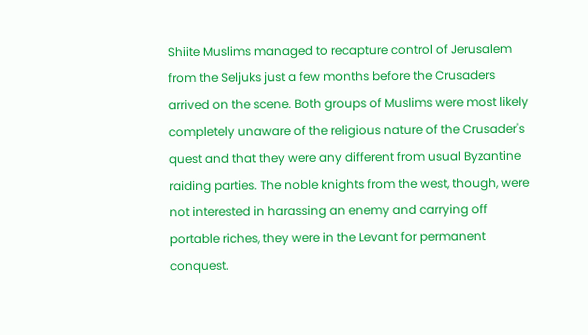Shiite Muslims managed to recapture control of Jerusalem from the Seljuks just a few months before the Crusaders arrived on the scene. Both groups of Muslims were most likely completely unaware of the religious nature of the Crusader's quest and that they were any different from usual Byzantine raiding parties. The noble knights from the west, though, were not interested in harassing an enemy and carrying off portable riches, they were in the Levant for permanent conquest.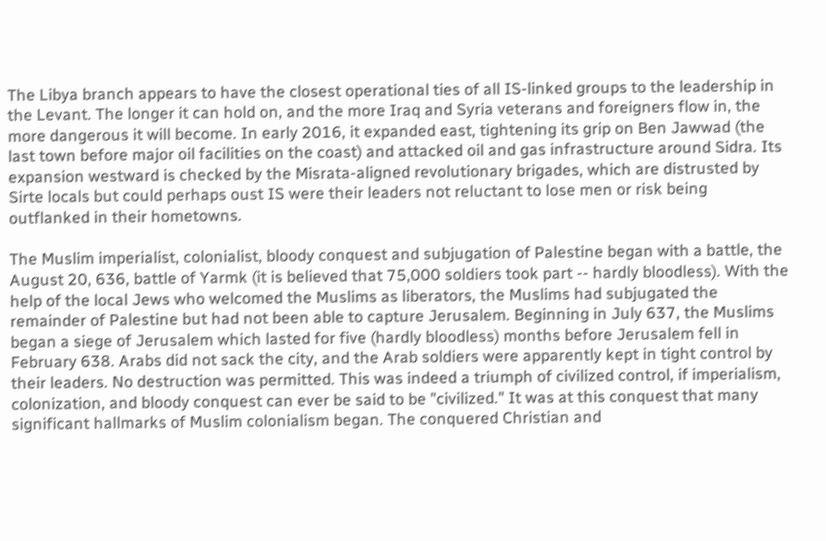The Libya branch appears to have the closest operational ties of all IS-linked groups to the leadership in the Levant. The longer it can hold on, and the more Iraq and Syria veterans and foreigners flow in, the more dangerous it will become. In early 2016, it expanded east, tightening its grip on Ben Jawwad (the last town before major oil facilities on the coast) and attacked oil and gas infrastructure around Sidra. Its expansion westward is checked by the Misrata-aligned revolutionary brigades, which are distrusted by Sirte locals but could perhaps oust IS were their leaders not reluctant to lose men or risk being outflanked in their hometowns.

The Muslim imperialist, colonialist, bloody conquest and subjugation of Palestine began with a battle, the August 20, 636, battle of Yarmk (it is believed that 75,000 soldiers took part -- hardly bloodless). With the help of the local Jews who welcomed the Muslims as liberators, the Muslims had subjugated the remainder of Palestine but had not been able to capture Jerusalem. Beginning in July 637, the Muslims began a siege of Jerusalem which lasted for five (hardly bloodless) months before Jerusalem fell in February 638. Arabs did not sack the city, and the Arab soldiers were apparently kept in tight control by their leaders. No destruction was permitted. This was indeed a triumph of civilized control, if imperialism, colonization, and bloody conquest can ever be said to be "civilized." It was at this conquest that many significant hallmarks of Muslim colonialism began. The conquered Christian and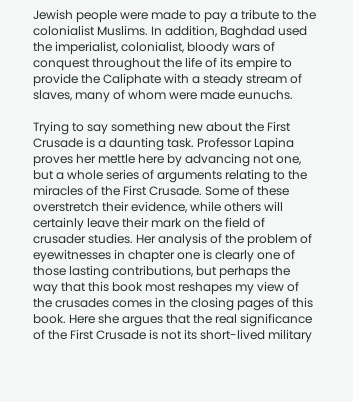Jewish people were made to pay a tribute to the colonialist Muslims. In addition, Baghdad used the imperialist, colonialist, bloody wars of conquest throughout the life of its empire to provide the Caliphate with a steady stream of slaves, many of whom were made eunuchs.

Trying to say something new about the First Crusade is a daunting task. Professor Lapina proves her mettle here by advancing not one, but a whole series of arguments relating to the miracles of the First Crusade. Some of these overstretch their evidence, while others will certainly leave their mark on the field of crusader studies. Her analysis of the problem of eyewitnesses in chapter one is clearly one of those lasting contributions, but perhaps the way that this book most reshapes my view of the crusades comes in the closing pages of this book. Here she argues that the real significance of the First Crusade is not its short-lived military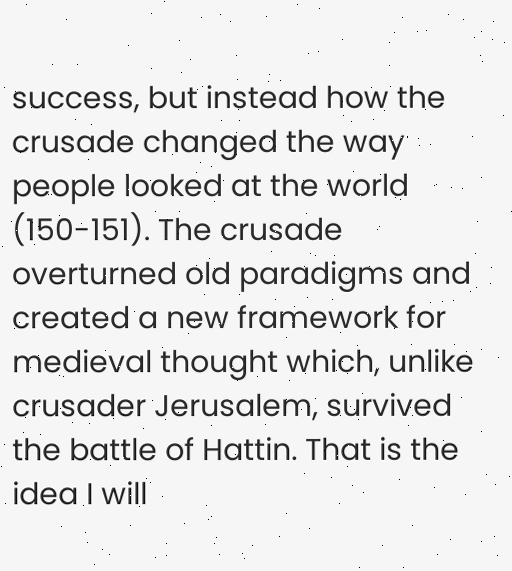success, but instead how the crusade changed the way people looked at the world (150-151). The crusade overturned old paradigms and created a new framework for medieval thought which, unlike crusader Jerusalem, survived the battle of Hattin. That is the idea I will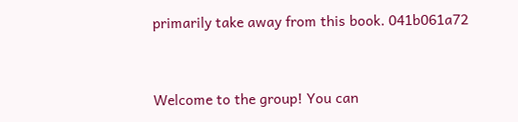primarily take away from this book. 041b061a72


Welcome to the group! You can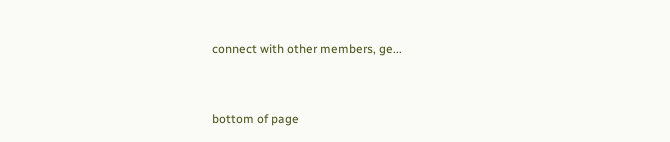connect with other members, ge...


bottom of page